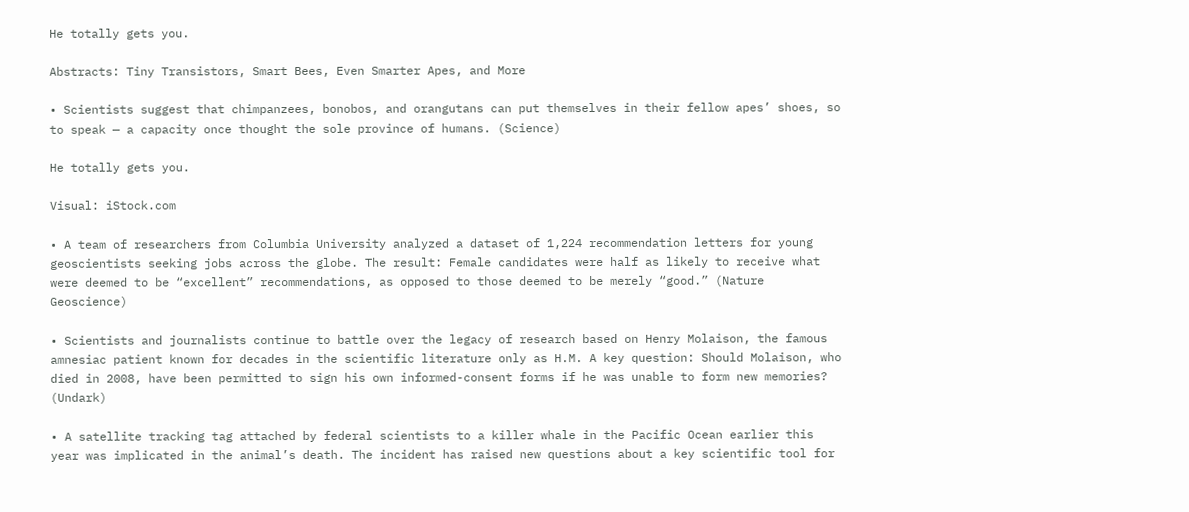He totally gets you.

Abstracts: Tiny Transistors, Smart Bees, Even Smarter Apes, and More

• Scientists suggest that chimpanzees, bonobos, and orangutans can put themselves in their fellow apes’ shoes, so to speak — a capacity once thought the sole province of humans. (Science)

He totally gets you.

Visual: iStock.com

• A team of researchers from Columbia University analyzed a dataset of 1,224 recommendation letters for young geoscientists seeking jobs across the globe. The result: Female candidates were half as likely to receive what were deemed to be “excellent” recommendations, as opposed to those deemed to be merely “good.” (Nature Geoscience)

• Scientists and journalists continue to battle over the legacy of research based on Henry Molaison, the famous amnesiac patient known for decades in the scientific literature only as H.M. A key question: Should Molaison, who died in 2008, have been permitted to sign his own informed-consent forms if he was unable to form new memories? (Undark)

• A satellite tracking tag attached by federal scientists to a killer whale in the Pacific Ocean earlier this year was implicated in the animal’s death. The incident has raised new questions about a key scientific tool for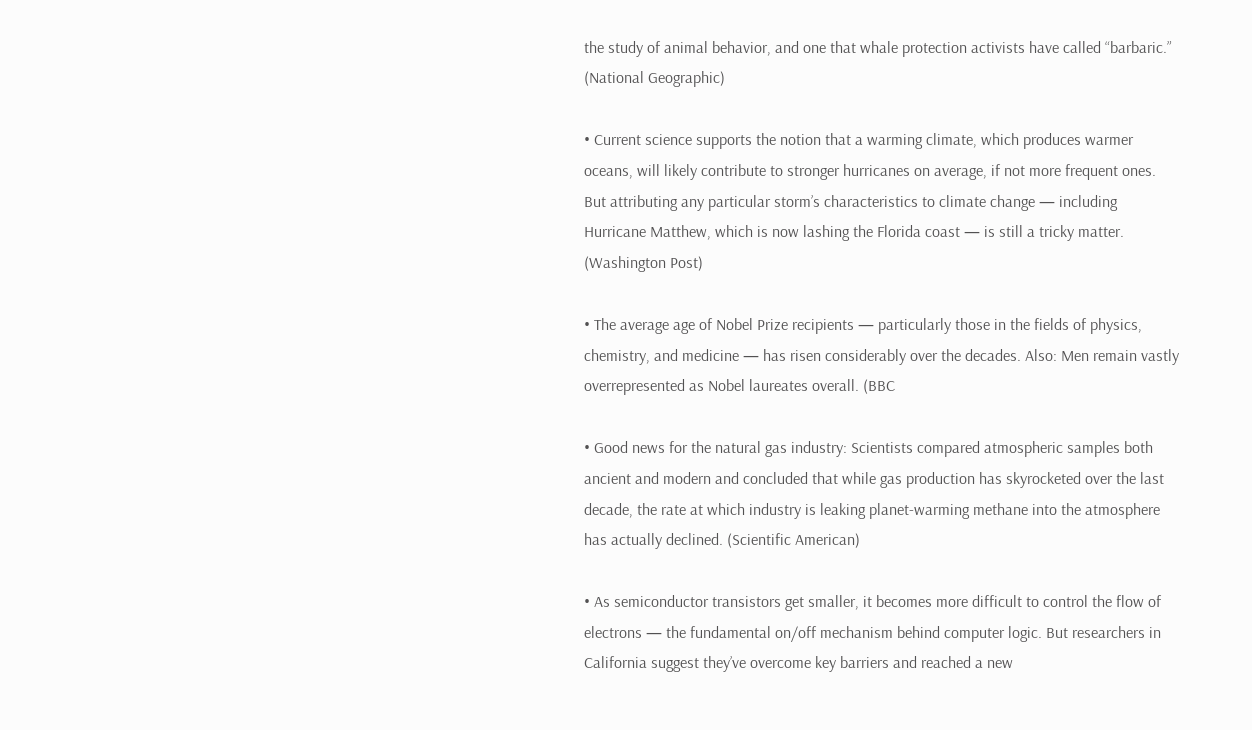the study of animal behavior, and one that whale protection activists have called “barbaric.” (National Geographic)

• Current science supports the notion that a warming climate, which produces warmer oceans, will likely contribute to stronger hurricanes on average, if not more frequent ones. But attributing any particular storm’s characteristics to climate change — including Hurricane Matthew, which is now lashing the Florida coast — is still a tricky matter. (Washington Post)

• The average age of Nobel Prize recipients — particularly those in the fields of physics, chemistry, and medicine — has risen considerably over the decades. Also: Men remain vastly overrepresented as Nobel laureates overall. (BBC

• Good news for the natural gas industry: Scientists compared atmospheric samples both ancient and modern and concluded that while gas production has skyrocketed over the last decade, the rate at which industry is leaking planet-warming methane into the atmosphere has actually declined. (Scientific American)

• As semiconductor transistors get smaller, it becomes more difficult to control the flow of electrons — the fundamental on/off mechanism behind computer logic. But researchers in California suggest they’ve overcome key barriers and reached a new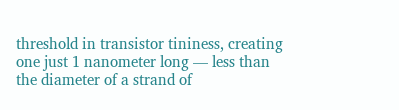threshold in transistor tininess, creating one just 1 nanometer long — less than the diameter of a strand of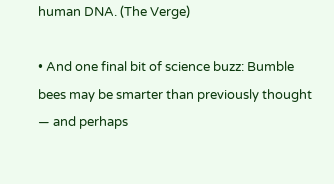human DNA. (The Verge)

• And one final bit of science buzz: Bumble bees may be smarter than previously thought — and perhaps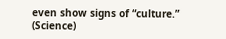even show signs of “culture.” (Science)